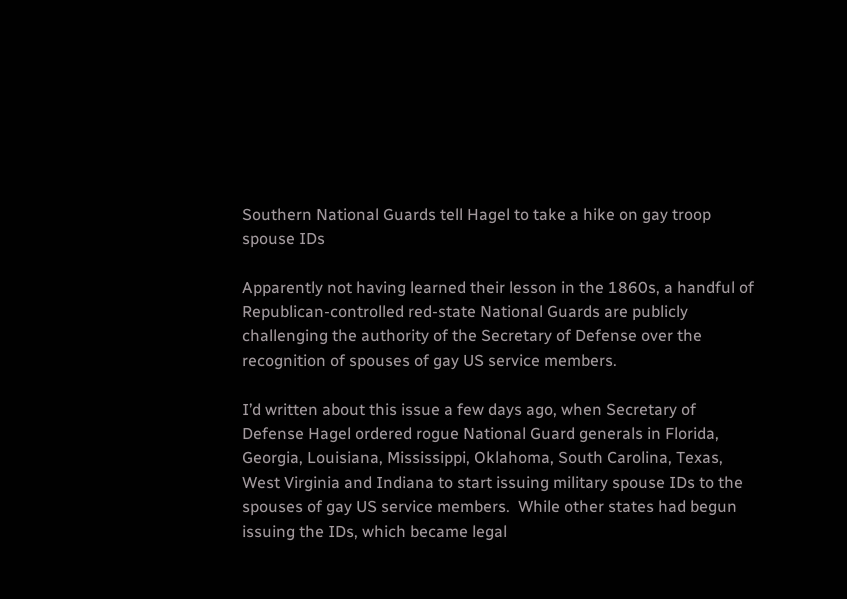Southern National Guards tell Hagel to take a hike on gay troop spouse IDs

Apparently not having learned their lesson in the 1860s, a handful of Republican-controlled red-state National Guards are publicly challenging the authority of the Secretary of Defense over the recognition of spouses of gay US service members.

I’d written about this issue a few days ago, when Secretary of Defense Hagel ordered rogue National Guard generals in Florida, Georgia, Louisiana, Mississippi, Oklahoma, South Carolina, Texas, West Virginia and Indiana to start issuing military spouse IDs to the spouses of gay US service members.  While other states had begun issuing the IDs, which became legal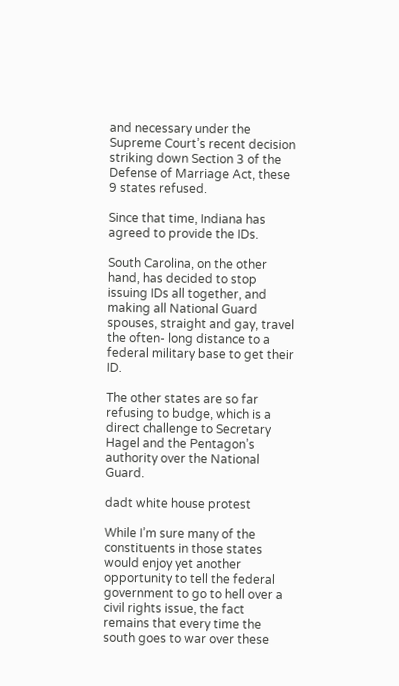and necessary under the Supreme Court’s recent decision striking down Section 3 of the Defense of Marriage Act, these 9 states refused.

Since that time, Indiana has agreed to provide the IDs.

South Carolina, on the other hand, has decided to stop issuing IDs all together, and making all National Guard spouses, straight and gay, travel the often- long distance to a federal military base to get their ID.

The other states are so far refusing to budge, which is a direct challenge to Secretary Hagel and the Pentagon’s authority over the National Guard.

dadt white house protest

While I’m sure many of the constituents in those states would enjoy yet another opportunity to tell the federal government to go to hell over a civil rights issue, the fact remains that every time the south goes to war over these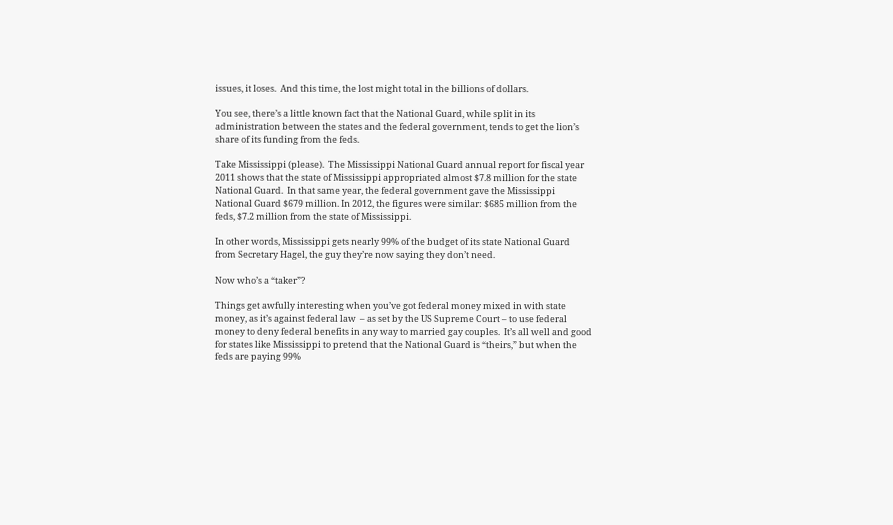issues, it loses.  And this time, the lost might total in the billions of dollars.

You see, there’s a little known fact that the National Guard, while split in its administration between the states and the federal government, tends to get the lion’s share of its funding from the feds.

Take Mississippi (please).  The Mississippi National Guard annual report for fiscal year 2011 shows that the state of Mississippi appropriated almost $7.8 million for the state National Guard.  In that same year, the federal government gave the Mississippi National Guard $679 million. In 2012, the figures were similar: $685 million from the feds, $7.2 million from the state of Mississippi.

In other words, Mississippi gets nearly 99% of the budget of its state National Guard from Secretary Hagel, the guy they’re now saying they don’t need.

Now who’s a “taker”?

Things get awfully interesting when you’ve got federal money mixed in with state money, as it’s against federal law  – as set by the US Supreme Court – to use federal money to deny federal benefits in any way to married gay couples.  It’s all well and good for states like Mississippi to pretend that the National Guard is “theirs,” but when the feds are paying 99%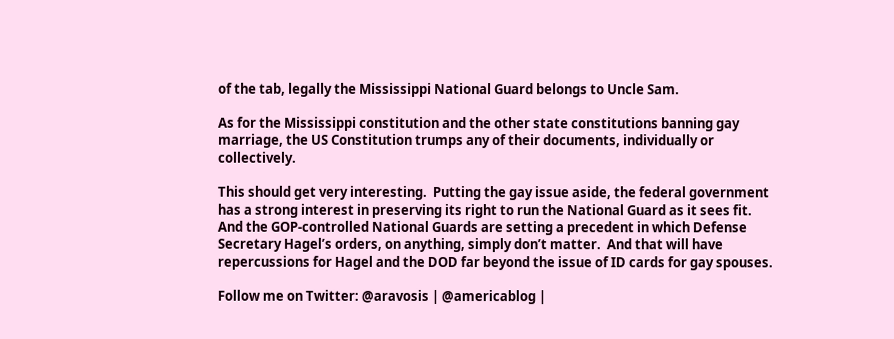of the tab, legally the Mississippi National Guard belongs to Uncle Sam.

As for the Mississippi constitution and the other state constitutions banning gay marriage, the US Constitution trumps any of their documents, individually or collectively.

This should get very interesting.  Putting the gay issue aside, the federal government has a strong interest in preserving its right to run the National Guard as it sees fit.  And the GOP-controlled National Guards are setting a precedent in which Defense Secretary Hagel’s orders, on anything, simply don’t matter.  And that will have repercussions for Hagel and the DOD far beyond the issue of ID cards for gay spouses.

Follow me on Twitter: @aravosis | @americablog |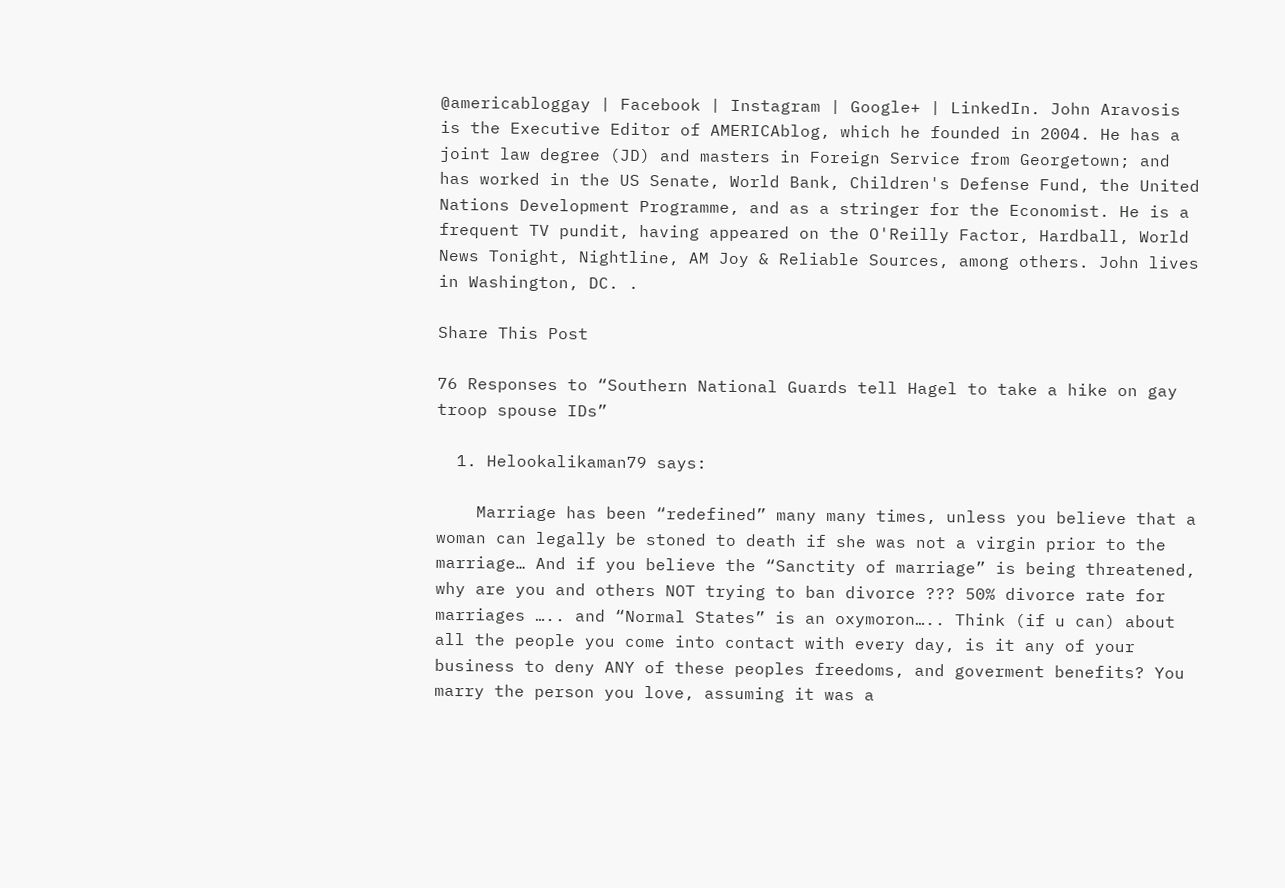@americabloggay | Facebook | Instagram | Google+ | LinkedIn. John Aravosis is the Executive Editor of AMERICAblog, which he founded in 2004. He has a joint law degree (JD) and masters in Foreign Service from Georgetown; and has worked in the US Senate, World Bank, Children's Defense Fund, the United Nations Development Programme, and as a stringer for the Economist. He is a frequent TV pundit, having appeared on the O'Reilly Factor, Hardball, World News Tonight, Nightline, AM Joy & Reliable Sources, among others. John lives in Washington, DC. .

Share This Post

76 Responses to “Southern National Guards tell Hagel to take a hike on gay troop spouse IDs”

  1. Helookalikaman79 says:

    Marriage has been “redefined” many many times, unless you believe that a woman can legally be stoned to death if she was not a virgin prior to the marriage… And if you believe the “Sanctity of marriage” is being threatened, why are you and others NOT trying to ban divorce ??? 50% divorce rate for marriages ….. and “Normal States” is an oxymoron….. Think (if u can) about all the people you come into contact with every day, is it any of your business to deny ANY of these peoples freedoms, and goverment benefits? You marry the person you love, assuming it was a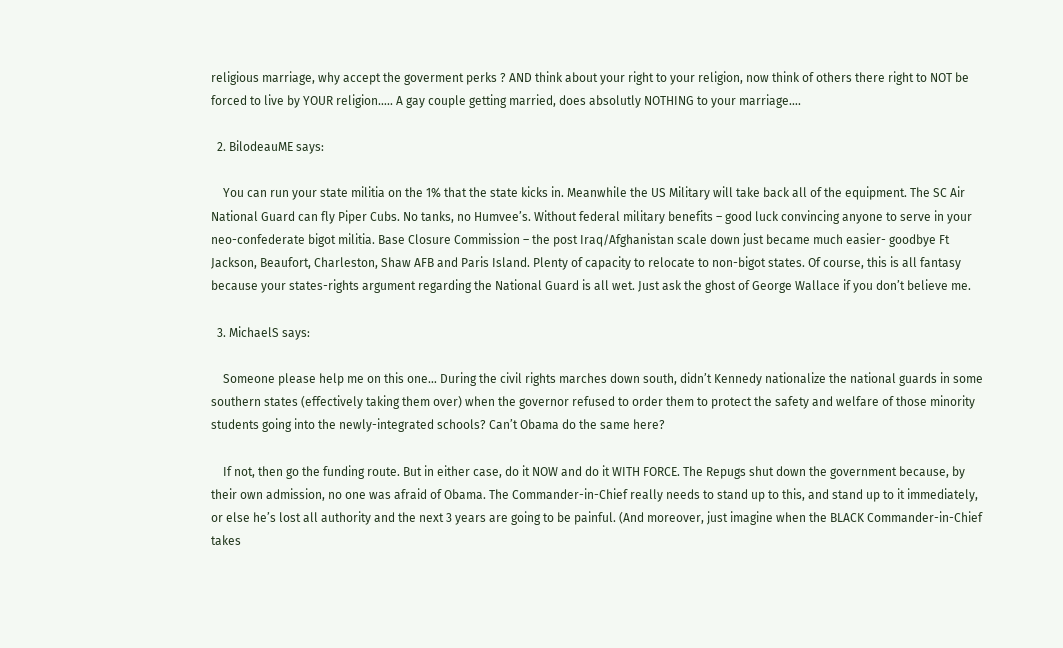religious marriage, why accept the goverment perks ? AND think about your right to your religion, now think of others there right to NOT be forced to live by YOUR religion….. A gay couple getting married, does absolutly NOTHING to your marriage….

  2. BilodeauME says:

    You can run your state militia on the 1% that the state kicks in. Meanwhile the US Military will take back all of the equipment. The SC Air National Guard can fly Piper Cubs. No tanks, no Humvee’s. Without federal military benefits – good luck convincing anyone to serve in your neo-confederate bigot militia. Base Closure Commission – the post Iraq/Afghanistan scale down just became much easier- goodbye Ft Jackson, Beaufort, Charleston, Shaw AFB and Paris Island. Plenty of capacity to relocate to non-bigot states. Of course, this is all fantasy because your states-rights argument regarding the National Guard is all wet. Just ask the ghost of George Wallace if you don’t believe me.

  3. MichaelS says:

    Someone please help me on this one… During the civil rights marches down south, didn’t Kennedy nationalize the national guards in some southern states (effectively taking them over) when the governor refused to order them to protect the safety and welfare of those minority students going into the newly-integrated schools? Can’t Obama do the same here?

    If not, then go the funding route. But in either case, do it NOW and do it WITH FORCE. The Repugs shut down the government because, by their own admission, no one was afraid of Obama. The Commander-in-Chief really needs to stand up to this, and stand up to it immediately, or else he’s lost all authority and the next 3 years are going to be painful. (And moreover, just imagine when the BLACK Commander-in-Chief takes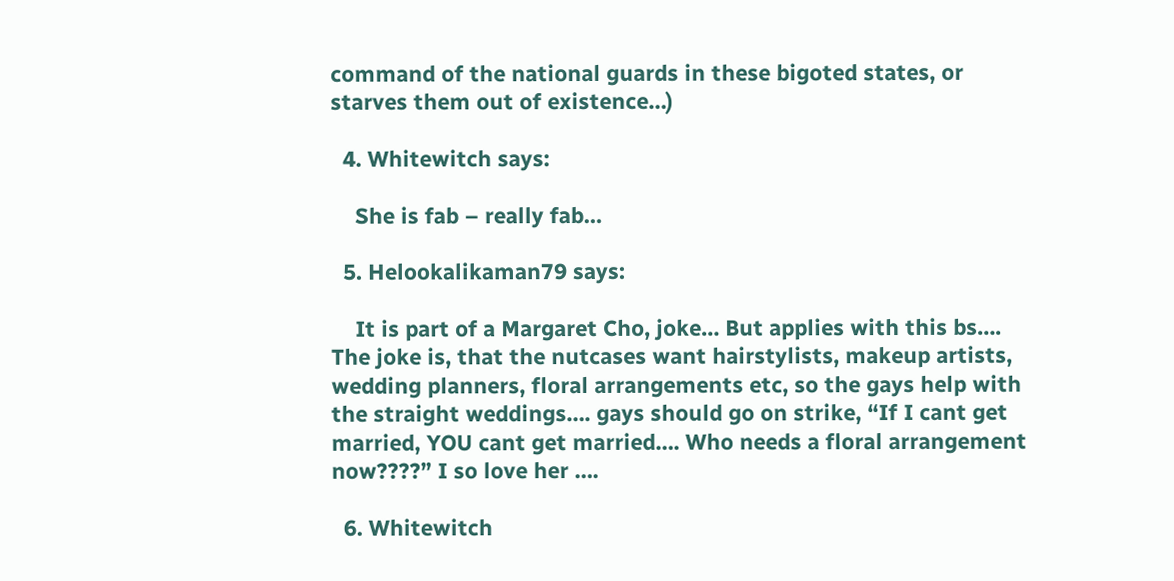command of the national guards in these bigoted states, or starves them out of existence…)

  4. Whitewitch says:

    She is fab – really fab…

  5. Helookalikaman79 says:

    It is part of a Margaret Cho, joke… But applies with this bs…. The joke is, that the nutcases want hairstylists, makeup artists, wedding planners, floral arrangements etc, so the gays help with the straight weddings…. gays should go on strike, “If I cant get married, YOU cant get married…. Who needs a floral arrangement now????” I so love her ….

  6. Whitewitch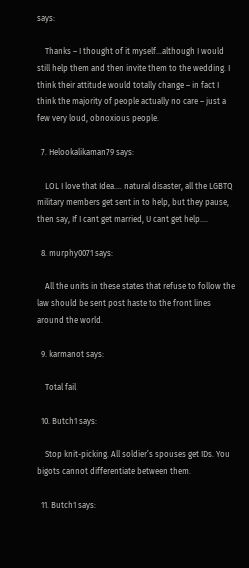says:

    Thanks – I thought of it myself…although I would still help them and then invite them to the wedding. I think their attitude would totally change – in fact I think the majority of people actually no care – just a few very loud, obnoxious people.

  7. Helookalikaman79 says:

    LOL I love that Idea…. natural disaster, all the LGBTQ military members get sent in to help, but they pause, then say, If I cant get married, U cant get help….

  8. murphy0071 says:

    All the units in these states that refuse to follow the law should be sent post haste to the front lines around the world.

  9. karmanot says:

    Total fail

  10. Butch1 says:

    Stop knit-picking. All soldier’s spouses get IDs. You bigots cannot differentiate between them.

  11. Butch1 says: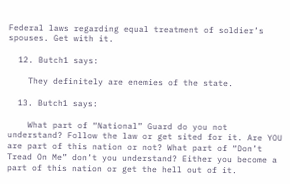Federal laws regarding equal treatment of soldier’s spouses. Get with it.

  12. Butch1 says:

    They definitely are enemies of the state.

  13. Butch1 says:

    What part of “National” Guard do you not understand? Follow the law or get sited for it. Are YOU are part of this nation or not? What part of “Don’t Tread On Me” don’t you understand? Either you become a part of this nation or get the hell out of it.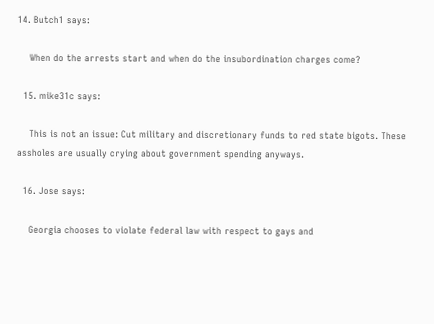14. Butch1 says:

    When do the arrests start and when do the insubordination charges come?

  15. mike31c says:

    This is not an issue: Cut military and discretionary funds to red state bigots. These assholes are usually crying about government spending anyways.

  16. Jose says:

    Georgia chooses to violate federal law with respect to gays and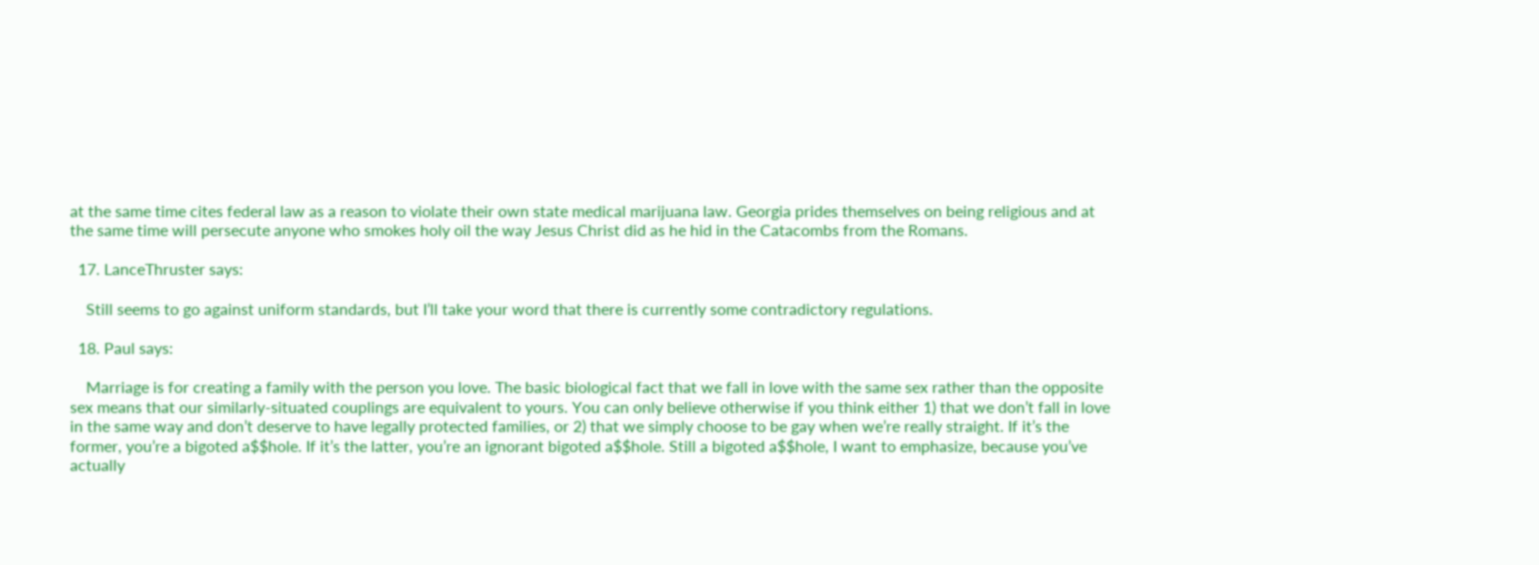at the same time cites federal law as a reason to violate their own state medical marijuana law. Georgia prides themselves on being religious and at the same time will persecute anyone who smokes holy oil the way Jesus Christ did as he hid in the Catacombs from the Romans.

  17. LanceThruster says:

    Still seems to go against uniform standards, but I’ll take your word that there is currently some contradictory regulations.

  18. Paul says:

    Marriage is for creating a family with the person you love. The basic biological fact that we fall in love with the same sex rather than the opposite sex means that our similarly-situated couplings are equivalent to yours. You can only believe otherwise if you think either 1) that we don’t fall in love in the same way and don’t deserve to have legally protected families, or 2) that we simply choose to be gay when we’re really straight. If it’s the former, you’re a bigoted a$$hole. If it’s the latter, you’re an ignorant bigoted a$$hole. Still a bigoted a$$hole, I want to emphasize, because you’ve actually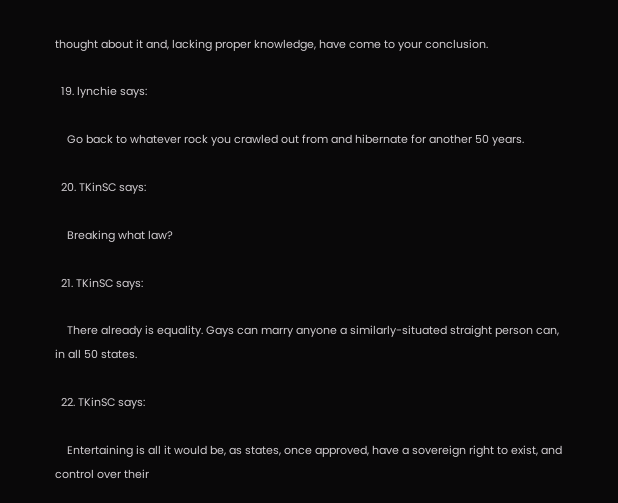thought about it and, lacking proper knowledge, have come to your conclusion.

  19. lynchie says:

    Go back to whatever rock you crawled out from and hibernate for another 50 years.

  20. TKinSC says:

    Breaking what law?

  21. TKinSC says:

    There already is equality. Gays can marry anyone a similarly-situated straight person can, in all 50 states.

  22. TKinSC says:

    Entertaining is all it would be, as states, once approved, have a sovereign right to exist, and control over their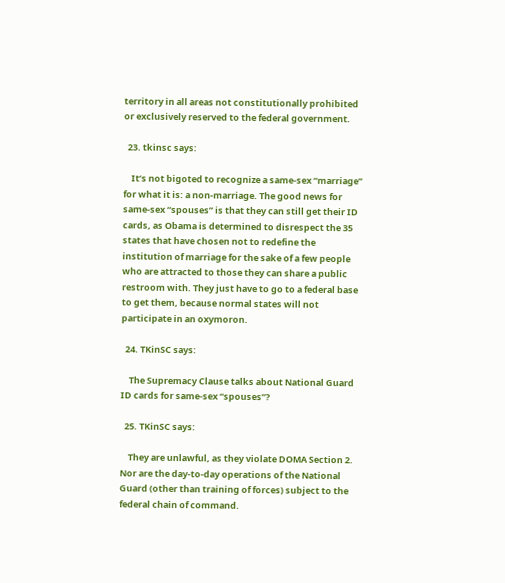territory in all areas not constitutionally prohibited or exclusively reserved to the federal government.

  23. tkinsc says:

    It’s not bigoted to recognize a same-sex “marriage” for what it is: a non-marriage. The good news for same-sex “spouses” is that they can still get their ID cards, as Obama is determined to disrespect the 35 states that have chosen not to redefine the institution of marriage for the sake of a few people who are attracted to those they can share a public restroom with. They just have to go to a federal base to get them, because normal states will not participate in an oxymoron.

  24. TKinSC says:

    The Supremacy Clause talks about National Guard ID cards for same-sex “spouses”?

  25. TKinSC says:

    They are unlawful, as they violate DOMA Section 2. Nor are the day-to-day operations of the National Guard (other than training of forces) subject to the federal chain of command.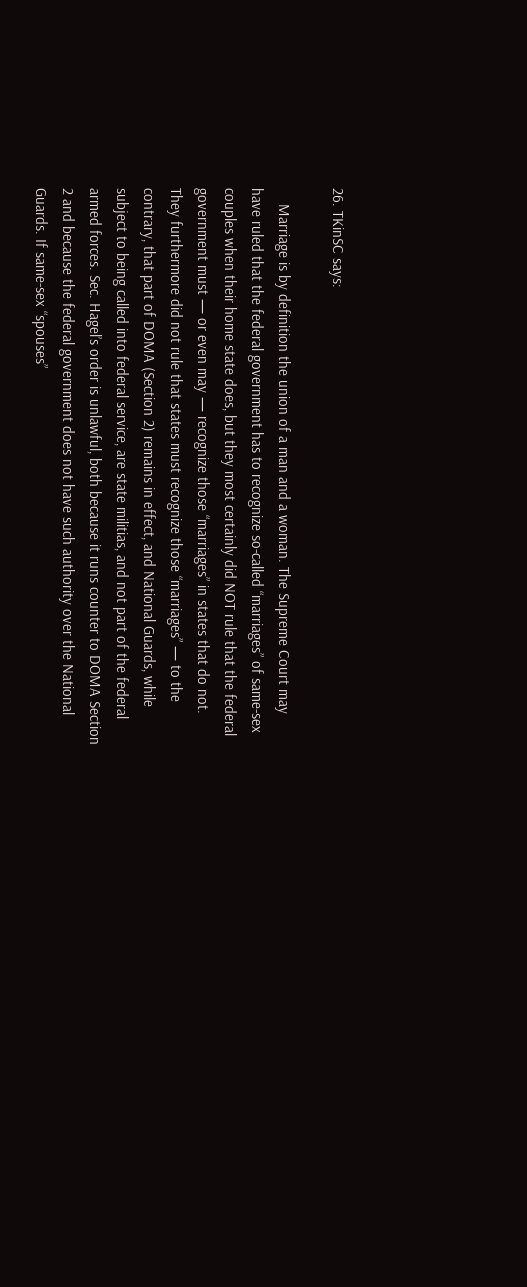26. TKinSC says:

    Marriage is by definition the union of a man and a woman. The Supreme Court may have ruled that the federal government has to recognize so-called “marriages” of same-sex couples when their home state does, but they most certainly did NOT rule that the federal government must — or even may — recognize those “marriages” in states that do not. They furthermore did not rule that states must recognize those “marriages” — to the contrary, that part of DOMA (Section 2) remains in effect, and National Guards, while subject to being called into federal service, are state militias, and not part of the federal armed forces. Sec. Hagel’s order is unlawful, both because it runs counter to DOMA Section 2 and because the federal government does not have such authority over the National Guards. If same-sex “spouses”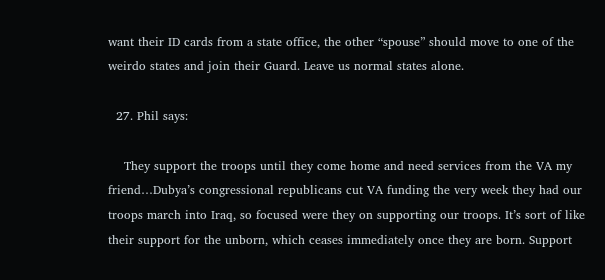want their ID cards from a state office, the other “spouse” should move to one of the weirdo states and join their Guard. Leave us normal states alone.

  27. Phil says:

    They support the troops until they come home and need services from the VA my friend…Dubya’s congressional republicans cut VA funding the very week they had our troops march into Iraq, so focused were they on supporting our troops. It’s sort of like their support for the unborn, which ceases immediately once they are born. Support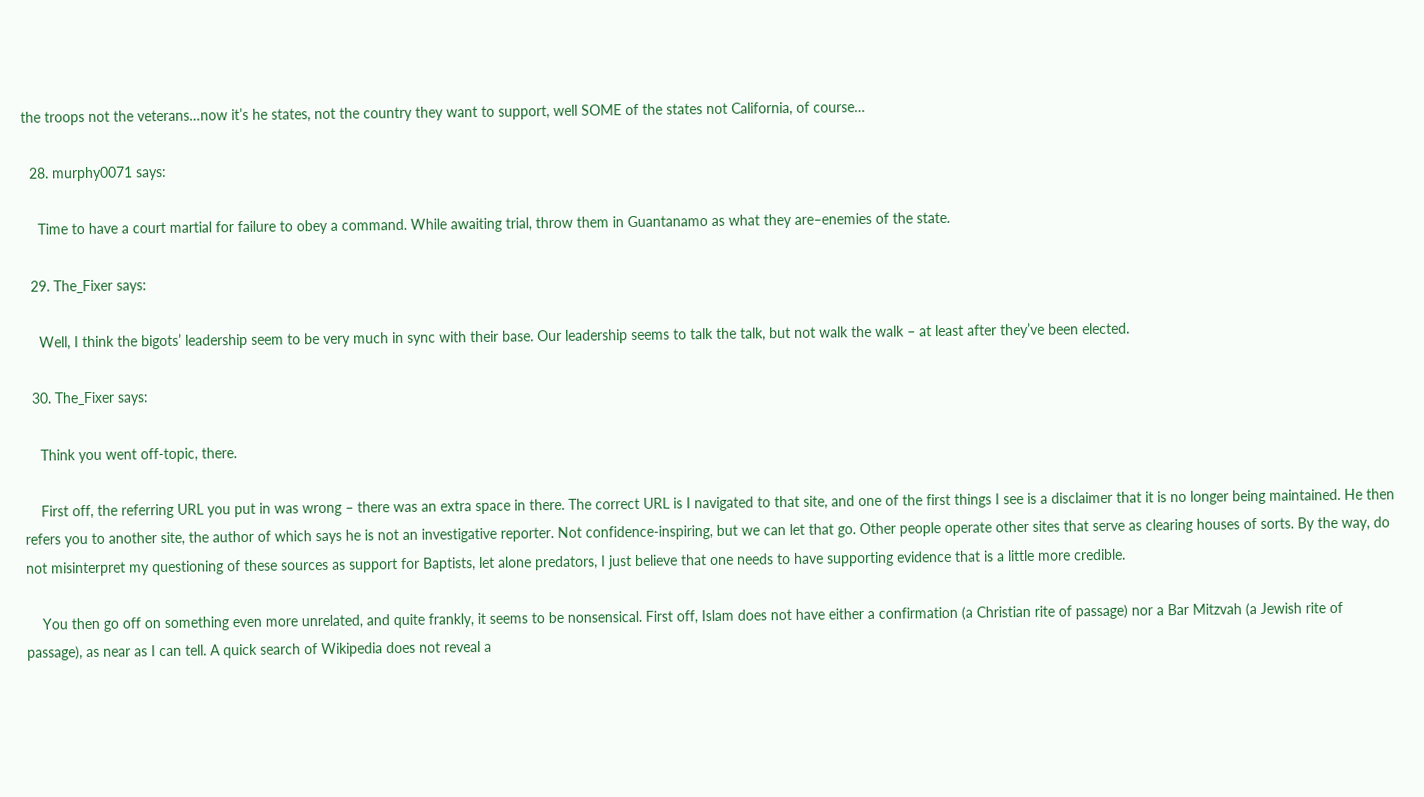the troops not the veterans…now it’s he states, not the country they want to support, well SOME of the states not California, of course…

  28. murphy0071 says:

    Time to have a court martial for failure to obey a command. While awaiting trial, throw them in Guantanamo as what they are–enemies of the state.

  29. The_Fixer says:

    Well, I think the bigots’ leadership seem to be very much in sync with their base. Our leadership seems to talk the talk, but not walk the walk – at least after they’ve been elected.

  30. The_Fixer says:

    Think you went off-topic, there.

    First off, the referring URL you put in was wrong – there was an extra space in there. The correct URL is I navigated to that site, and one of the first things I see is a disclaimer that it is no longer being maintained. He then refers you to another site, the author of which says he is not an investigative reporter. Not confidence-inspiring, but we can let that go. Other people operate other sites that serve as clearing houses of sorts. By the way, do not misinterpret my questioning of these sources as support for Baptists, let alone predators, I just believe that one needs to have supporting evidence that is a little more credible.

    You then go off on something even more unrelated, and quite frankly, it seems to be nonsensical. First off, Islam does not have either a confirmation (a Christian rite of passage) nor a Bar Mitzvah (a Jewish rite of passage), as near as I can tell. A quick search of Wikipedia does not reveal a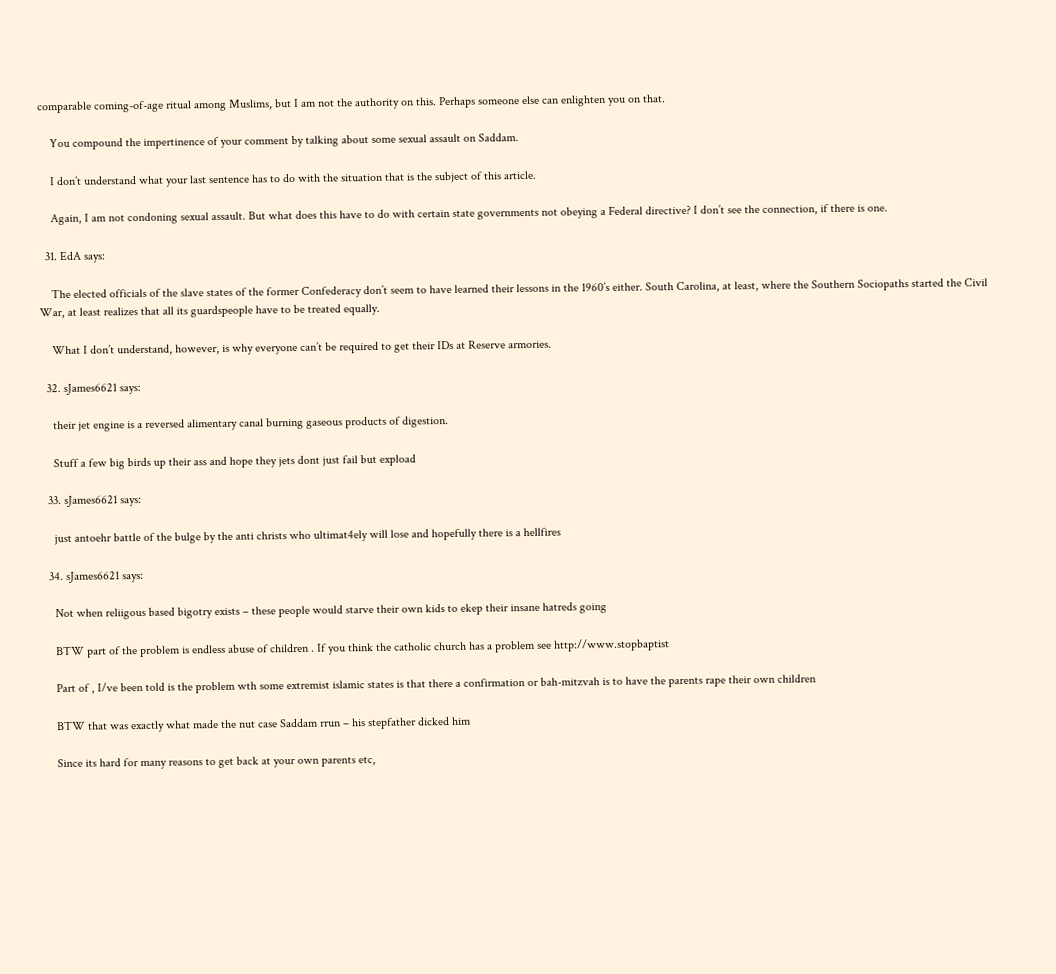comparable coming-of-age ritual among Muslims, but I am not the authority on this. Perhaps someone else can enlighten you on that.

    You compound the impertinence of your comment by talking about some sexual assault on Saddam.

    I don’t understand what your last sentence has to do with the situation that is the subject of this article.

    Again, I am not condoning sexual assault. But what does this have to do with certain state governments not obeying a Federal directive? I don’t see the connection, if there is one.

  31. EdA says:

    The elected officials of the slave states of the former Confederacy don’t seem to have learned their lessons in the 1960’s either. South Carolina, at least, where the Southern Sociopaths started the Civil War, at least realizes that all its guardspeople have to be treated equally.

    What I don’t understand, however, is why everyone can’t be required to get their IDs at Reserve armories.

  32. sJames6621 says:

    their jet engine is a reversed alimentary canal burning gaseous products of digestion.

    Stuff a few big birds up their ass and hope they jets dont just fail but expload

  33. sJames6621 says:

    just antoehr battle of the bulge by the anti christs who ultimat4ely will lose and hopefully there is a hellfires

  34. sJames6621 says:

    Not when reliigous based bigotry exists – these people would starve their own kids to ekep their insane hatreds going

    BTW part of the problem is endless abuse of children . If you think the catholic church has a problem see http://www.stopbaptist

    Part of , I/ve been told is the problem wth some extremist islamic states is that there a confirmation or bah-mitzvah is to have the parents rape their own children

    BTW that was exactly what made the nut case Saddam rrun – his stepfather dicked him

    Since its hard for many reasons to get back at your own parents etc,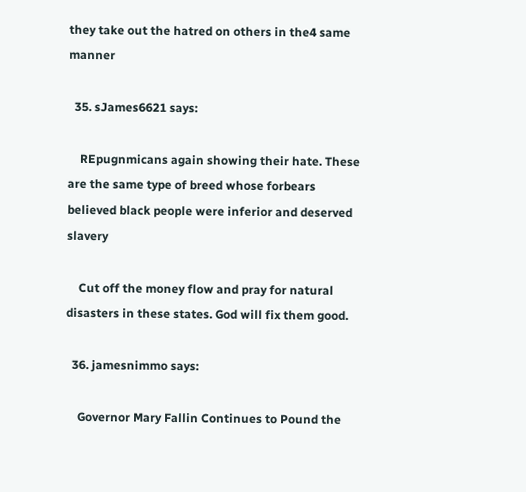they take out the hatred on others in the4 same manner

  35. sJames6621 says:

    REpugnmicans again showing their hate. These are the same type of breed whose forbears believed black people were inferior and deserved slavery

    Cut off the money flow and pray for natural disasters in these states. God will fix them good.

  36. jamesnimmo says:

    Governor Mary Fallin Continues to Pound the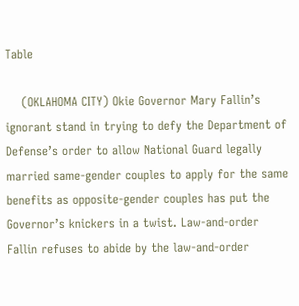Table

    (OKLAHOMA CITY) Okie Governor Mary Fallin’s ignorant stand in trying to defy the Department of Defense’s order to allow National Guard legally married same-gender couples to apply for the same benefits as opposite-gender couples has put the Governor’s knickers in a twist. Law-and-order Fallin refuses to abide by the law-and-order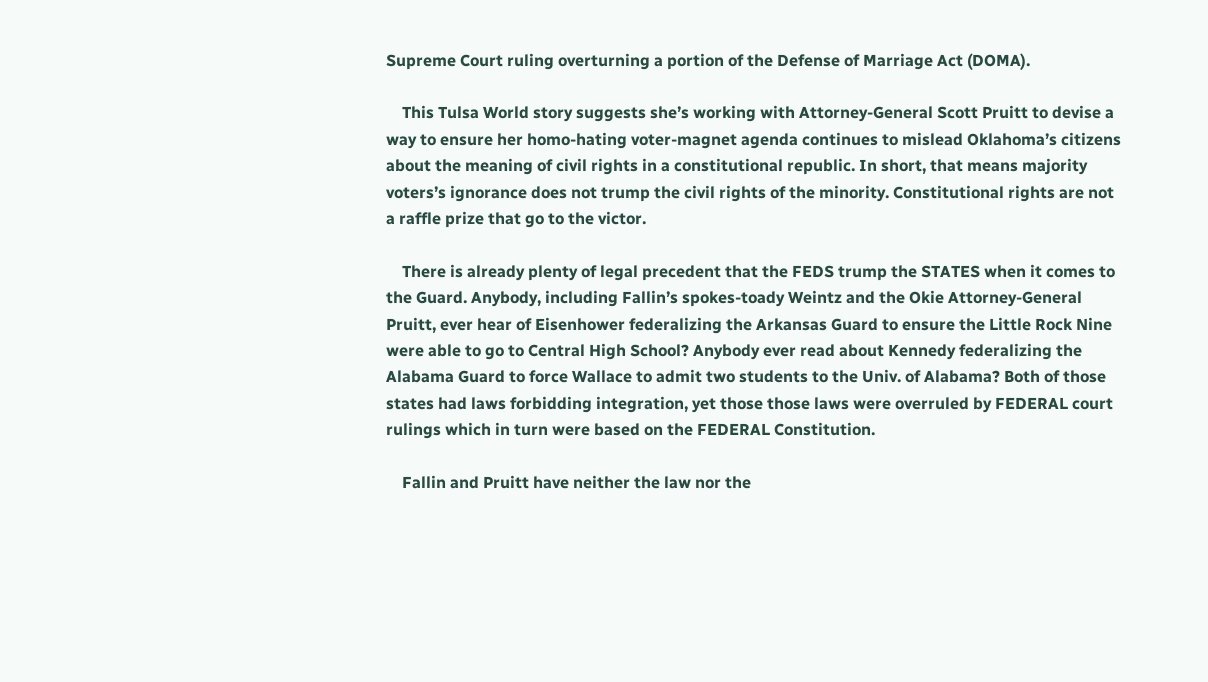Supreme Court ruling overturning a portion of the Defense of Marriage Act (DOMA).

    This Tulsa World story suggests she’s working with Attorney-General Scott Pruitt to devise a way to ensure her homo-hating voter-magnet agenda continues to mislead Oklahoma’s citizens about the meaning of civil rights in a constitutional republic. In short, that means majority voters’s ignorance does not trump the civil rights of the minority. Constitutional rights are not a raffle prize that go to the victor.

    There is already plenty of legal precedent that the FEDS trump the STATES when it comes to the Guard. Anybody, including Fallin’s spokes-toady Weintz and the Okie Attorney-General Pruitt, ever hear of Eisenhower federalizing the Arkansas Guard to ensure the Little Rock Nine were able to go to Central High School? Anybody ever read about Kennedy federalizing the Alabama Guard to force Wallace to admit two students to the Univ. of Alabama? Both of those states had laws forbidding integration, yet those those laws were overruled by FEDERAL court rulings which in turn were based on the FEDERAL Constitution.

    Fallin and Pruitt have neither the law nor the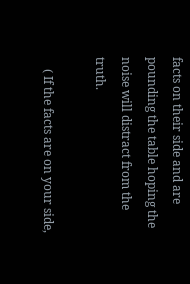facts on their side and are pounding the table hoping the noise will distract from the truth.

    ( If the facts are on your side,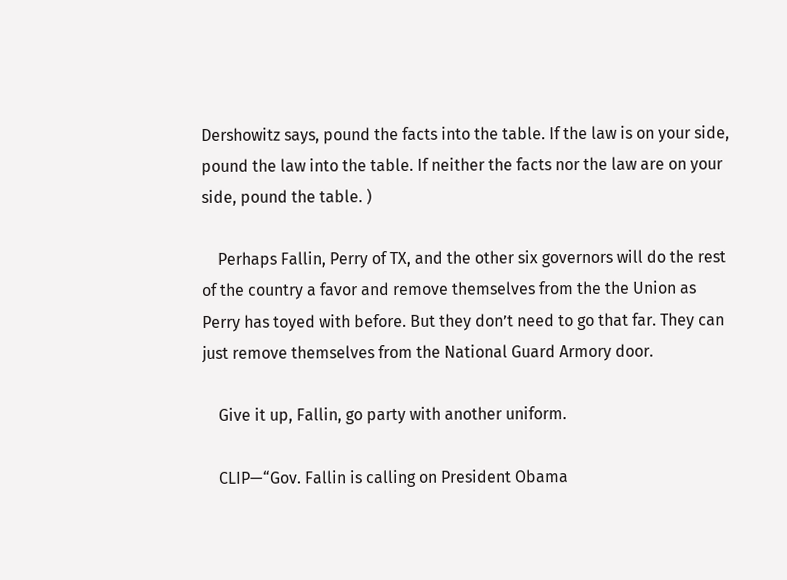Dershowitz says, pound the facts into the table. If the law is on your side, pound the law into the table. If neither the facts nor the law are on your side, pound the table. )

    Perhaps Fallin, Perry of TX, and the other six governors will do the rest of the country a favor and remove themselves from the the Union as Perry has toyed with before. But they don’t need to go that far. They can just remove themselves from the National Guard Armory door.

    Give it up, Fallin, go party with another uniform.

    CLIP—“Gov. Fallin is calling on President Obama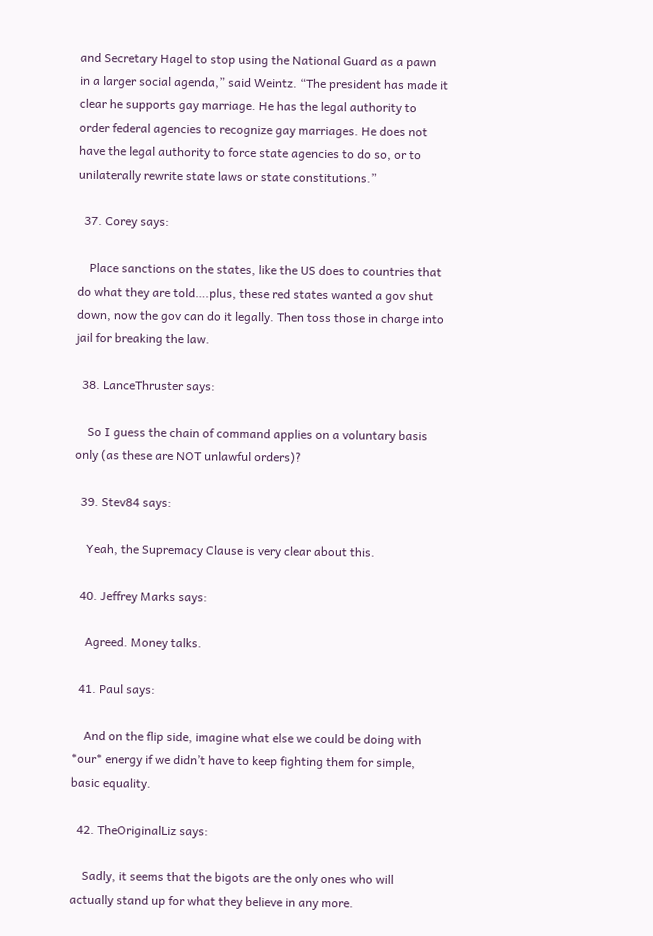and Secretary Hagel to stop using the National Guard as a pawn in a larger social agenda,” said Weintz. “The president has made it clear he supports gay marriage. He has the legal authority to order federal agencies to recognize gay marriages. He does not have the legal authority to force state agencies to do so, or to unilaterally rewrite state laws or state constitutions.”

  37. Corey says:

    Place sanctions on the states, like the US does to countries that do what they are told….plus, these red states wanted a gov shut down, now the gov can do it legally. Then toss those in charge into jail for breaking the law.

  38. LanceThruster says:

    So I guess the chain of command applies on a voluntary basis only (as these are NOT unlawful orders)?

  39. Stev84 says:

    Yeah, the Supremacy Clause is very clear about this.

  40. Jeffrey Marks says:

    Agreed. Money talks.

  41. Paul says:

    And on the flip side, imagine what else we could be doing with *our* energy if we didn’t have to keep fighting them for simple, basic equality.

  42. TheOriginalLiz says:

    Sadly, it seems that the bigots are the only ones who will actually stand up for what they believe in any more.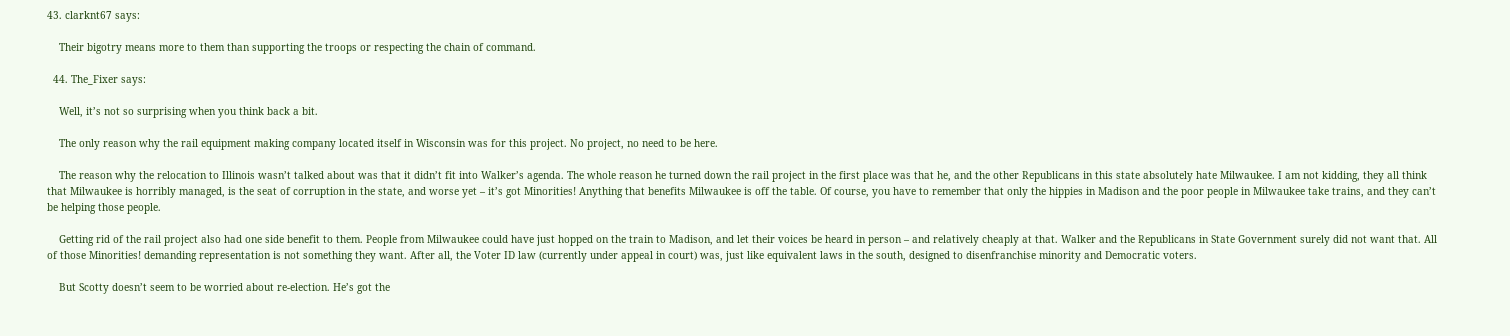43. clarknt67 says:

    Their bigotry means more to them than supporting the troops or respecting the chain of command.

  44. The_Fixer says:

    Well, it’s not so surprising when you think back a bit.

    The only reason why the rail equipment making company located itself in Wisconsin was for this project. No project, no need to be here.

    The reason why the relocation to Illinois wasn’t talked about was that it didn’t fit into Walker’s agenda. The whole reason he turned down the rail project in the first place was that he, and the other Republicans in this state absolutely hate Milwaukee. I am not kidding, they all think that Milwaukee is horribly managed, is the seat of corruption in the state, and worse yet – it’s got Minorities! Anything that benefits Milwaukee is off the table. Of course, you have to remember that only the hippies in Madison and the poor people in Milwaukee take trains, and they can’t be helping those people.

    Getting rid of the rail project also had one side benefit to them. People from Milwaukee could have just hopped on the train to Madison, and let their voices be heard in person – and relatively cheaply at that. Walker and the Republicans in State Government surely did not want that. All of those Minorities! demanding representation is not something they want. After all, the Voter ID law (currently under appeal in court) was, just like equivalent laws in the south, designed to disenfranchise minority and Democratic voters.

    But Scotty doesn’t seem to be worried about re-election. He’s got the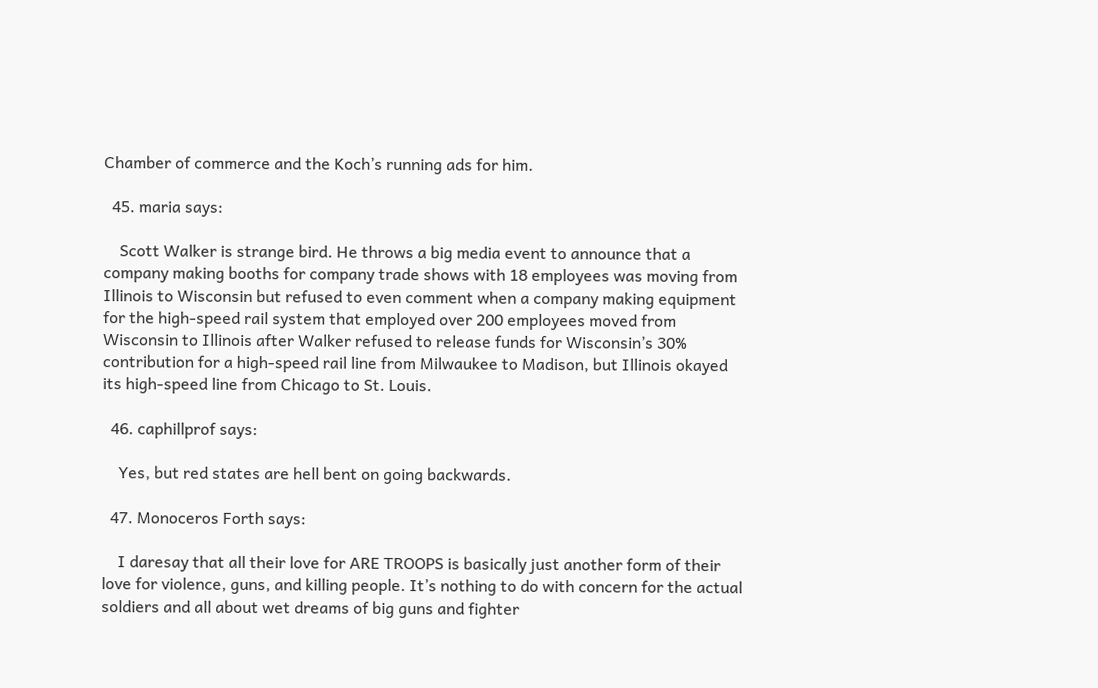Chamber of commerce and the Koch’s running ads for him.

  45. maria says:

    Scott Walker is strange bird. He throws a big media event to announce that a company making booths for company trade shows with 18 employees was moving from Illinois to Wisconsin but refused to even comment when a company making equipment for the high-speed rail system that employed over 200 employees moved from Wisconsin to Illinois after Walker refused to release funds for Wisconsin’s 30% contribution for a high-speed rail line from Milwaukee to Madison, but Illinois okayed its high-speed line from Chicago to St. Louis.

  46. caphillprof says:

    Yes, but red states are hell bent on going backwards.

  47. Monoceros Forth says:

    I daresay that all their love for ARE TROOPS is basically just another form of their love for violence, guns, and killing people. It’s nothing to do with concern for the actual soldiers and all about wet dreams of big guns and fighter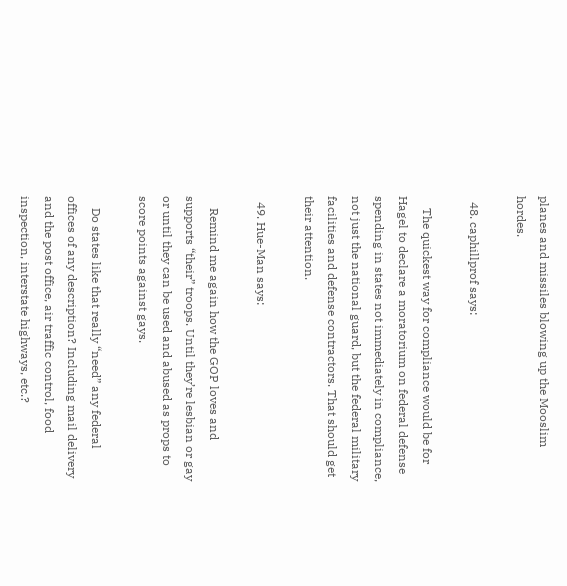planes and missiles blowing up the Mooslim hordes.

  48. caphillprof says:

    The quickest way for compliance would be for Hagel to declare a moratorium on federal defense spending in states not immediately in compliance, not just the national guard, but the federal military facilities and defense contractors. That should get their attention.

  49. Hue-Man says:

    Remind me again how the GOP loves and supports “their” troops. Until they’re lesbian or gay or until they can be used and abused as props to score points against gays.

    Do states like that really “need” any federal offices of any description? Including mail delivery and the post office, air traffic control, food inspection, interstate highways, etc.?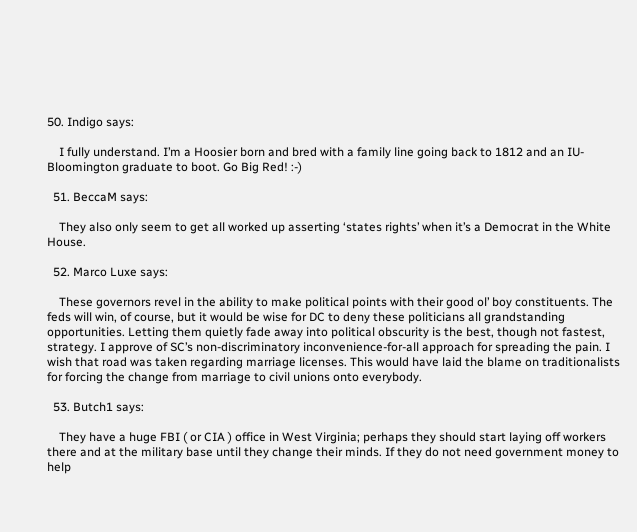50. Indigo says:

    I fully understand. I’m a Hoosier born and bred with a family line going back to 1812 and an IU-Bloomington graduate to boot. Go Big Red! :-)

  51. BeccaM says:

    They also only seem to get all worked up asserting ‘states rights’ when it’s a Democrat in the White House.

  52. Marco Luxe says:

    These governors revel in the ability to make political points with their good ol’ boy constituents. The feds will win, of course, but it would be wise for DC to deny these politicians all grandstanding opportunities. Letting them quietly fade away into political obscurity is the best, though not fastest, strategy. I approve of SC’s non-discriminatory inconvenience-for-all approach for spreading the pain. I wish that road was taken regarding marriage licenses. This would have laid the blame on traditionalists for forcing the change from marriage to civil unions onto everybody.

  53. Butch1 says:

    They have a huge FBI ( or CIA ) office in West Virginia; perhaps they should start laying off workers there and at the military base until they change their minds. If they do not need government money to help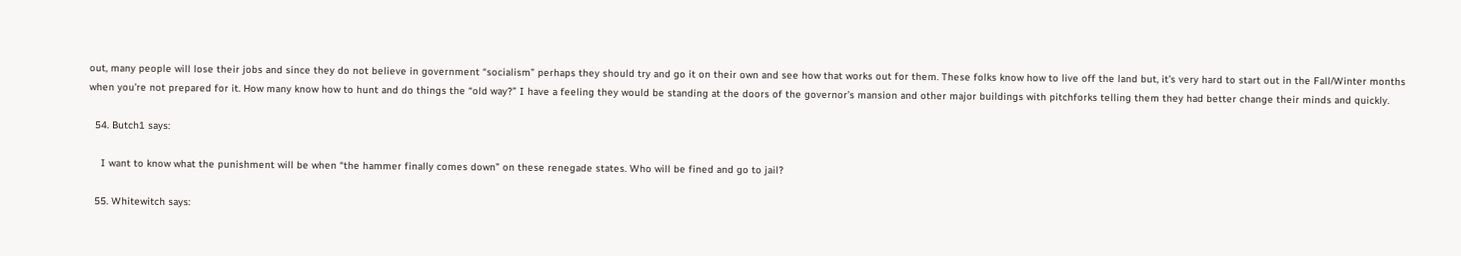out, many people will lose their jobs and since they do not believe in government “socialism” perhaps they should try and go it on their own and see how that works out for them. These folks know how to live off the land but, it’s very hard to start out in the Fall/Winter months when you’re not prepared for it. How many know how to hunt and do things the “old way?” I have a feeling they would be standing at the doors of the governor’s mansion and other major buildings with pitchforks telling them they had better change their minds and quickly.

  54. Butch1 says:

    I want to know what the punishment will be when “the hammer finally comes down” on these renegade states. Who will be fined and go to jail?

  55. Whitewitch says: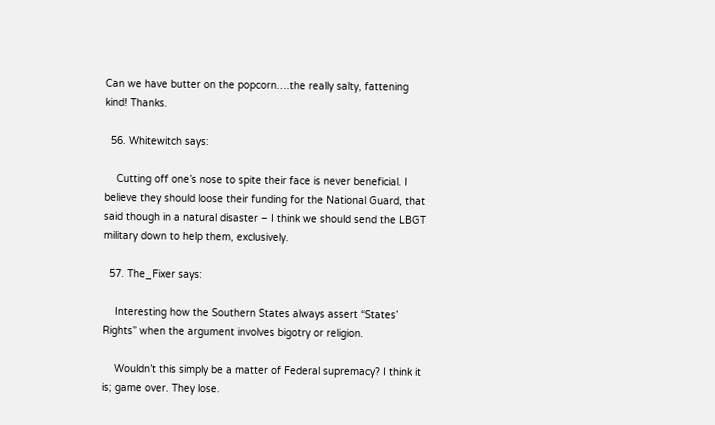Can we have butter on the popcorn….the really salty, fattening kind! Thanks.

  56. Whitewitch says:

    Cutting off one’s nose to spite their face is never beneficial. I believe they should loose their funding for the National Guard, that said though in a natural disaster – I think we should send the LBGT military down to help them, exclusively.

  57. The_Fixer says:

    Interesting how the Southern States always assert “States’ Rights” when the argument involves bigotry or religion.

    Wouldn’t this simply be a matter of Federal supremacy? I think it is; game over. They lose.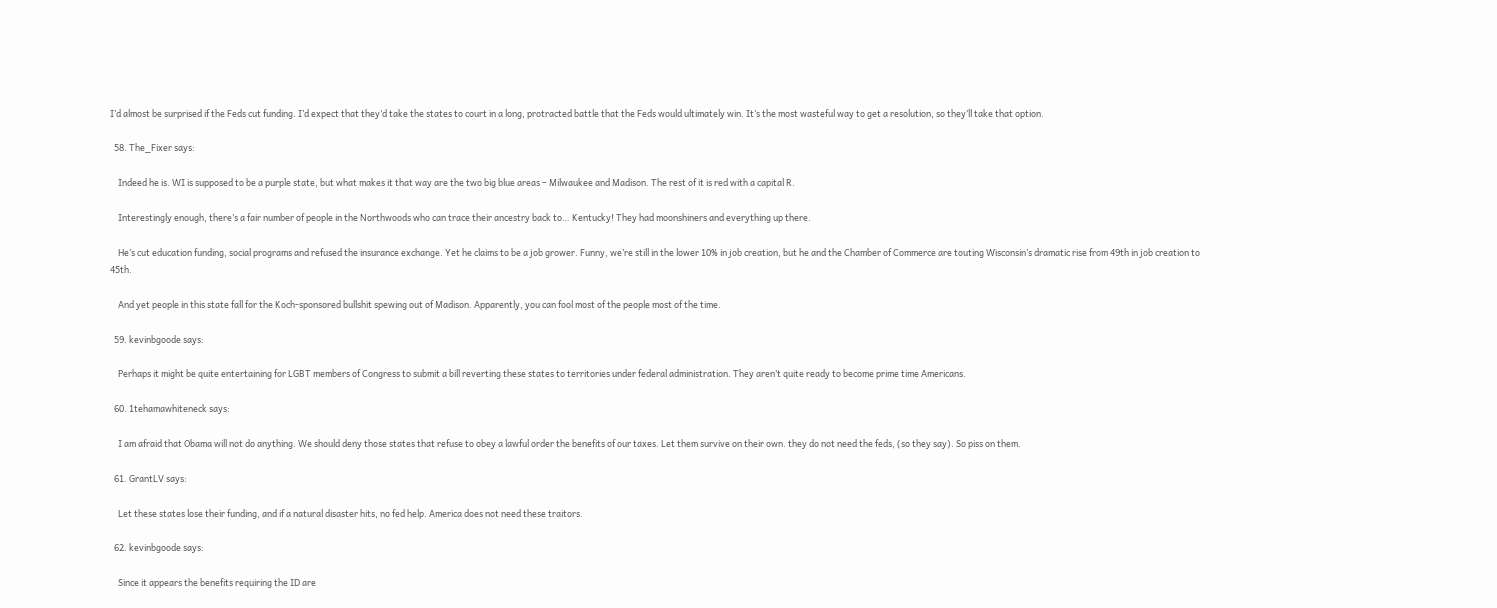I’d almost be surprised if the Feds cut funding. I’d expect that they’d take the states to court in a long, protracted battle that the Feds would ultimately win. It’s the most wasteful way to get a resolution, so they’ll take that option.

  58. The_Fixer says:

    Indeed he is. WI is supposed to be a purple state, but what makes it that way are the two big blue areas – Milwaukee and Madison. The rest of it is red with a capital R.

    Interestingly enough, there’s a fair number of people in the Northwoods who can trace their ancestry back to… Kentucky! They had moonshiners and everything up there.

    He’s cut education funding, social programs and refused the insurance exchange. Yet he claims to be a job grower. Funny, we’re still in the lower 10% in job creation, but he and the Chamber of Commerce are touting Wisconsin’s dramatic rise from 49th in job creation to 45th.

    And yet people in this state fall for the Koch-sponsored bullshit spewing out of Madison. Apparently, you can fool most of the people most of the time.

  59. kevinbgoode says:

    Perhaps it might be quite entertaining for LGBT members of Congress to submit a bill reverting these states to territories under federal administration. They aren’t quite ready to become prime time Americans.

  60. 1tehamawhiteneck says:

    I am afraid that Obama will not do anything. We should deny those states that refuse to obey a lawful order the benefits of our taxes. Let them survive on their own. they do not need the feds, (so they say). So piss on them.

  61. GrantLV says:

    Let these states lose their funding, and if a natural disaster hits, no fed help. America does not need these traitors.

  62. kevinbgoode says:

    Since it appears the benefits requiring the ID are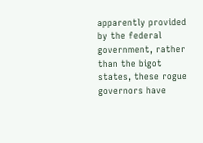apparently provided by the federal government, rather than the bigot states, these rogue governors have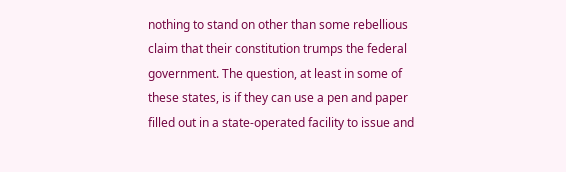nothing to stand on other than some rebellious claim that their constitution trumps the federal government. The question, at least in some of these states, is if they can use a pen and paper filled out in a state-operated facility to issue and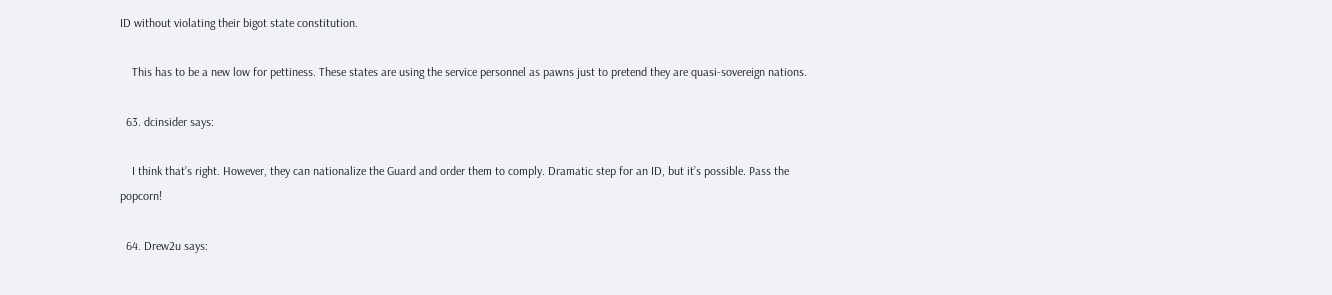ID without violating their bigot state constitution.

    This has to be a new low for pettiness. These states are using the service personnel as pawns just to pretend they are quasi-sovereign nations.

  63. dcinsider says:

    I think that’s right. However, they can nationalize the Guard and order them to comply. Dramatic step for an ID, but it’s possible. Pass the popcorn!

  64. Drew2u says: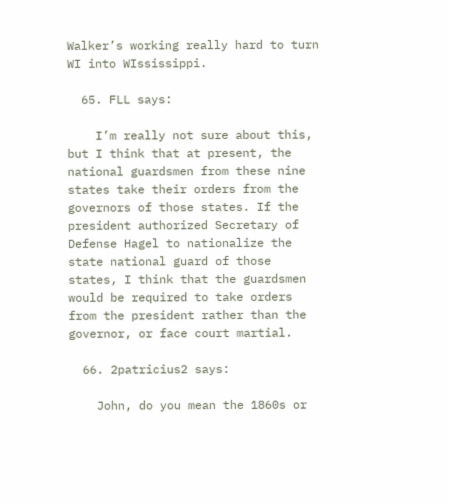Walker’s working really hard to turn WI into WIssissippi.

  65. FLL says:

    I’m really not sure about this, but I think that at present, the national guardsmen from these nine states take their orders from the governors of those states. If the president authorized Secretary of Defense Hagel to nationalize the state national guard of those states, I think that the guardsmen would be required to take orders from the president rather than the governor, or face court martial.

  66. 2patricius2 says:

    John, do you mean the 1860s or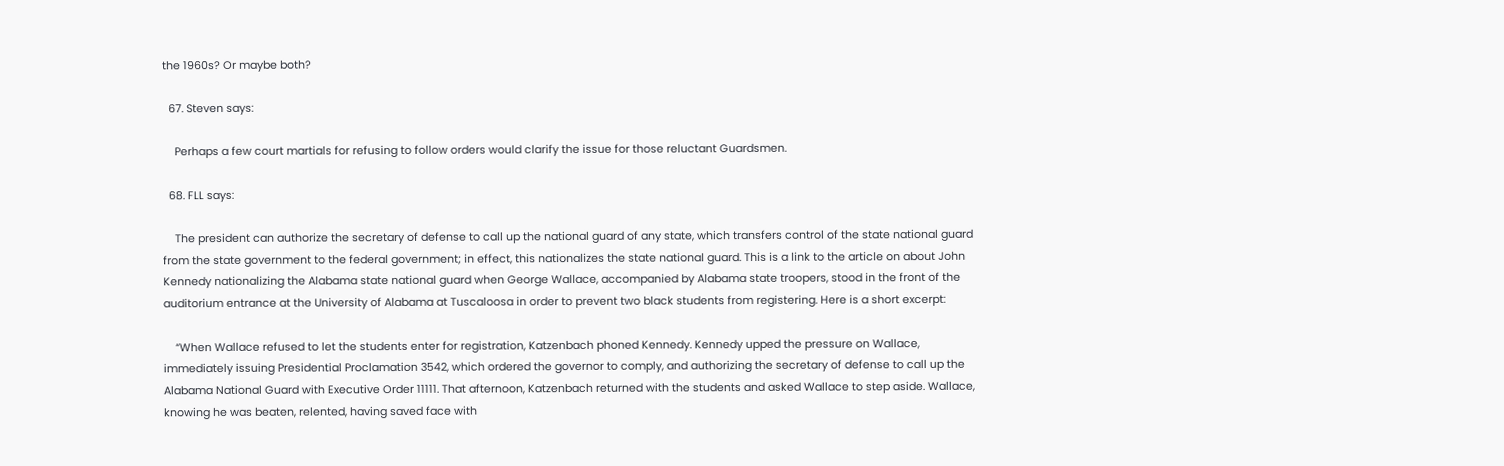the 1960s? Or maybe both?

  67. Steven says:

    Perhaps a few court martials for refusing to follow orders would clarify the issue for those reluctant Guardsmen.

  68. FLL says:

    The president can authorize the secretary of defense to call up the national guard of any state, which transfers control of the state national guard from the state government to the federal government; in effect, this nationalizes the state national guard. This is a link to the article on about John Kennedy nationalizing the Alabama state national guard when George Wallace, accompanied by Alabama state troopers, stood in the front of the auditorium entrance at the University of Alabama at Tuscaloosa in order to prevent two black students from registering. Here is a short excerpt:

    “When Wallace refused to let the students enter for registration, Katzenbach phoned Kennedy. Kennedy upped the pressure on Wallace, immediately issuing Presidential Proclamation 3542, which ordered the governor to comply, and authorizing the secretary of defense to call up the Alabama National Guard with Executive Order 11111. That afternoon, Katzenbach returned with the students and asked Wallace to step aside. Wallace, knowing he was beaten, relented, having saved face with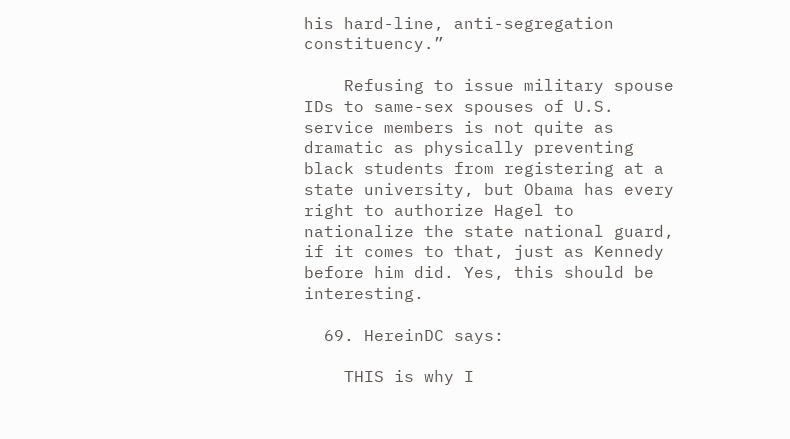his hard-line, anti-segregation constituency.”

    Refusing to issue military spouse IDs to same-sex spouses of U.S. service members is not quite as dramatic as physically preventing black students from registering at a state university, but Obama has every right to authorize Hagel to nationalize the state national guard, if it comes to that, just as Kennedy before him did. Yes, this should be interesting.

  69. HereinDC says:

    THIS is why I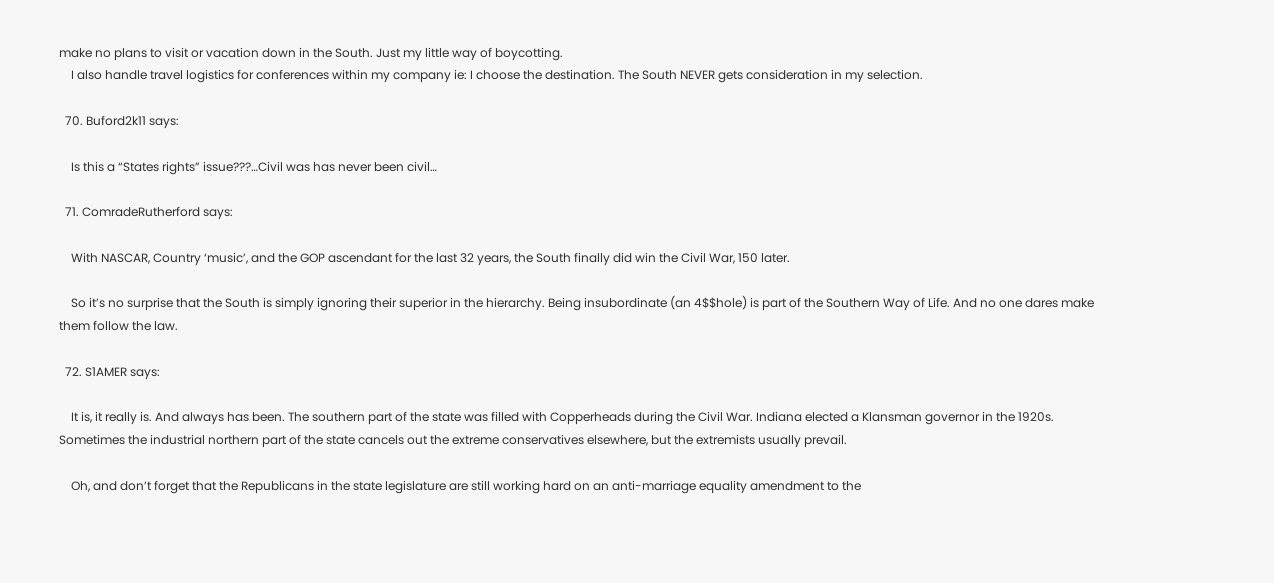make no plans to visit or vacation down in the South. Just my little way of boycotting.
    I also handle travel logistics for conferences within my company ie: I choose the destination. The South NEVER gets consideration in my selection.

  70. Buford2k11 says:

    Is this a “States rights” issue???…Civil was has never been civil…

  71. ComradeRutherford says:

    With NASCAR, Country ‘music’, and the GOP ascendant for the last 32 years, the South finally did win the Civil War, 150 later.

    So it’s no surprise that the South is simply ignoring their superior in the hierarchy. Being insubordinate (an 4$$hole) is part of the Southern Way of Life. And no one dares make them follow the law.

  72. S1AMER says:

    It is, it really is. And always has been. The southern part of the state was filled with Copperheads during the Civil War. Indiana elected a Klansman governor in the 1920s. Sometimes the industrial northern part of the state cancels out the extreme conservatives elsewhere, but the extremists usually prevail.

    Oh, and don’t forget that the Republicans in the state legislature are still working hard on an anti-marriage equality amendment to the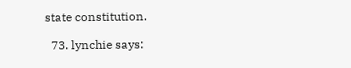state constitution.

  73. lynchie says: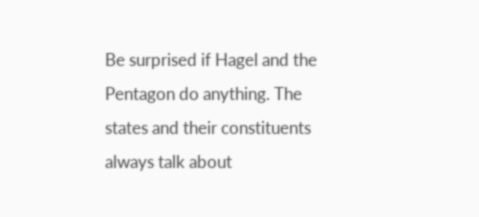Be surprised if Hagel and the Pentagon do anything. The states and their constituents always talk about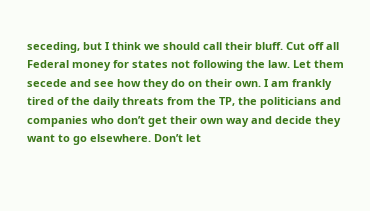seceding, but I think we should call their bluff. Cut off all Federal money for states not following the law. Let them secede and see how they do on their own. I am frankly tired of the daily threats from the TP, the politicians and companies who don’t get their own way and decide they want to go elsewhere. Don’t let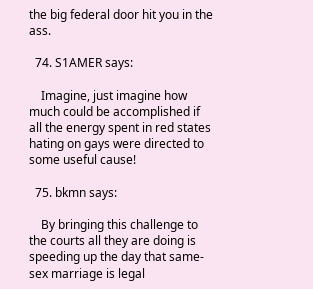the big federal door hit you in the ass.

  74. S1AMER says:

    Imagine, just imagine how much could be accomplished if all the energy spent in red states hating on gays were directed to some useful cause!

  75. bkmn says:

    By bringing this challenge to the courts all they are doing is speeding up the day that same-sex marriage is legal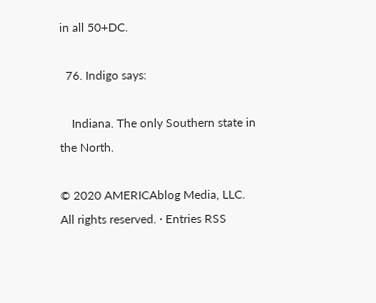in all 50+DC.

  76. Indigo says:

    Indiana. The only Southern state in the North.

© 2020 AMERICAblog Media, LLC. All rights reserved. · Entries RSS